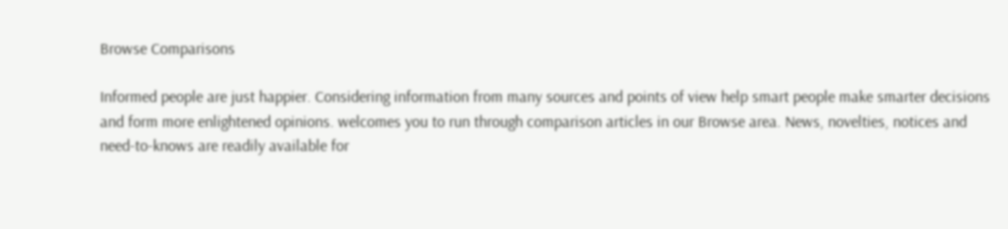Browse Comparisons

Informed people are just happier. Considering information from many sources and points of view help smart people make smarter decisions and form more enlightened opinions. welcomes you to run through comparison articles in our Browse area. News, novelties, notices and need-to-knows are readily available for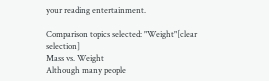your reading entertainment.

Comparison topics selected: "Weight"[clear selection]
Mass vs. Weight
Although many people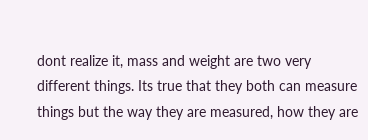dont realize it, mass and weight are two very different things. Its true that they both can measure things but the way they are measured, how they are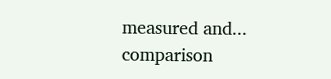measured and...
comparison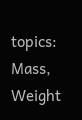topics: Mass, Weight